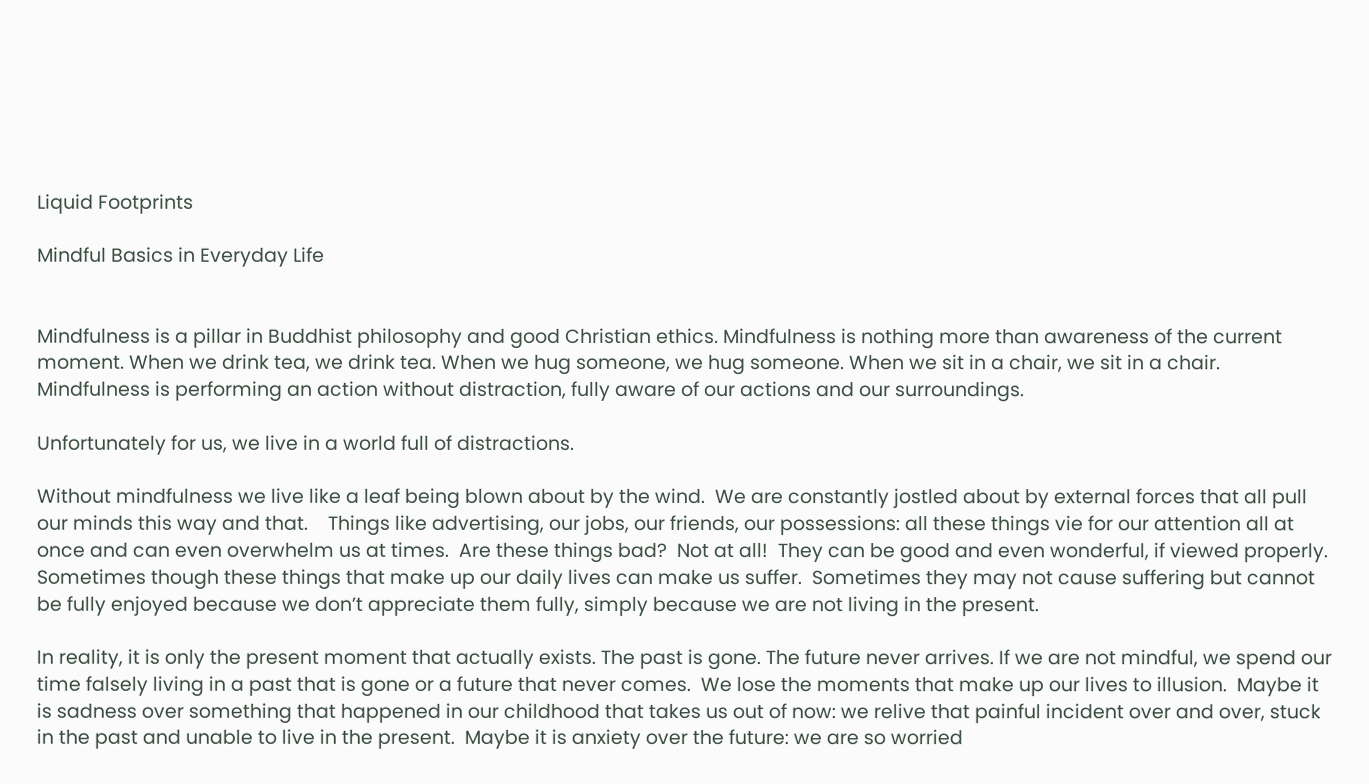Liquid Footprints

Mindful Basics in Everyday Life


Mindfulness is a pillar in Buddhist philosophy and good Christian ethics. Mindfulness is nothing more than awareness of the current moment. When we drink tea, we drink tea. When we hug someone, we hug someone. When we sit in a chair, we sit in a chair.  Mindfulness is performing an action without distraction, fully aware of our actions and our surroundings.

Unfortunately for us, we live in a world full of distractions.

Without mindfulness we live like a leaf being blown about by the wind.  We are constantly jostled about by external forces that all pull our minds this way and that.    Things like advertising, our jobs, our friends, our possessions: all these things vie for our attention all at once and can even overwhelm us at times.  Are these things bad?  Not at all!  They can be good and even wonderful, if viewed properly.  Sometimes though these things that make up our daily lives can make us suffer.  Sometimes they may not cause suffering but cannot be fully enjoyed because we don’t appreciate them fully, simply because we are not living in the present.

In reality, it is only the present moment that actually exists. The past is gone. The future never arrives. If we are not mindful, we spend our time falsely living in a past that is gone or a future that never comes.  We lose the moments that make up our lives to illusion.  Maybe it is sadness over something that happened in our childhood that takes us out of now: we relive that painful incident over and over, stuck in the past and unable to live in the present.  Maybe it is anxiety over the future: we are so worried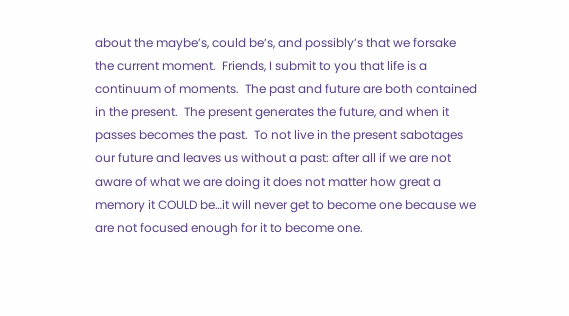about the maybe’s, could be’s, and possibly’s that we forsake the current moment.  Friends, I submit to you that life is a continuum of moments.  The past and future are both contained in the present.  The present generates the future, and when it passes becomes the past.  To not live in the present sabotages our future and leaves us without a past: after all if we are not aware of what we are doing it does not matter how great a memory it COULD be…it will never get to become one because we are not focused enough for it to become one.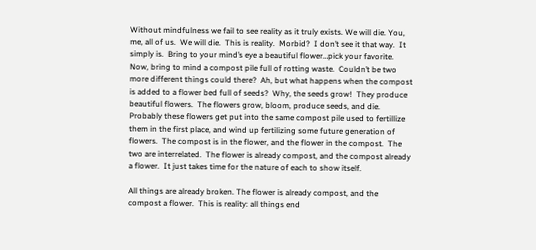Without mindfulness we fail to see reality as it truly exists. We will die. You, me, all of us.  We will die.  This is reality.  Morbid?  I don’t see it that way.  It simply is.  Bring to your mind’s eye a beautiful flower…pick your favorite.  Now, bring to mind a compost pile full of rotting waste.  Couldn’t be two more different things could there?  Ah, but what happens when the compost is added to a flower bed full of seeds?  Why, the seeds grow!  They produce beautiful flowers.  The flowers grow, bloom, produce seeds, and die.  Probably these flowers get put into the same compost pile used to fertillize them in the first place, and wind up fertilizing some future generation of flowers.  The compost is in the flower, and the flower in the compost.  The two are interrelated.  The flower is already compost, and the compost already a flower.  It just takes time for the nature of each to show itself.

All things are already broken. The flower is already compost, and the compost a flower.  This is reality: all things end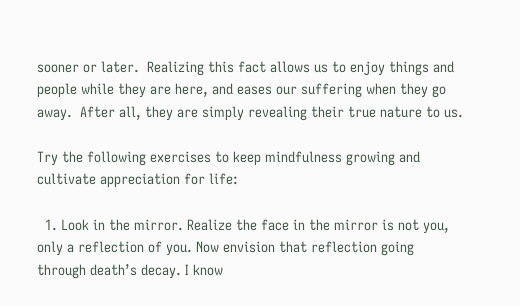sooner or later.  Realizing this fact allows us to enjoy things and people while they are here, and eases our suffering when they go away.  After all, they are simply revealing their true nature to us.

Try the following exercises to keep mindfulness growing and cultivate appreciation for life:

  1. Look in the mirror. Realize the face in the mirror is not you, only a reflection of you. Now envision that reflection going through death’s decay. I know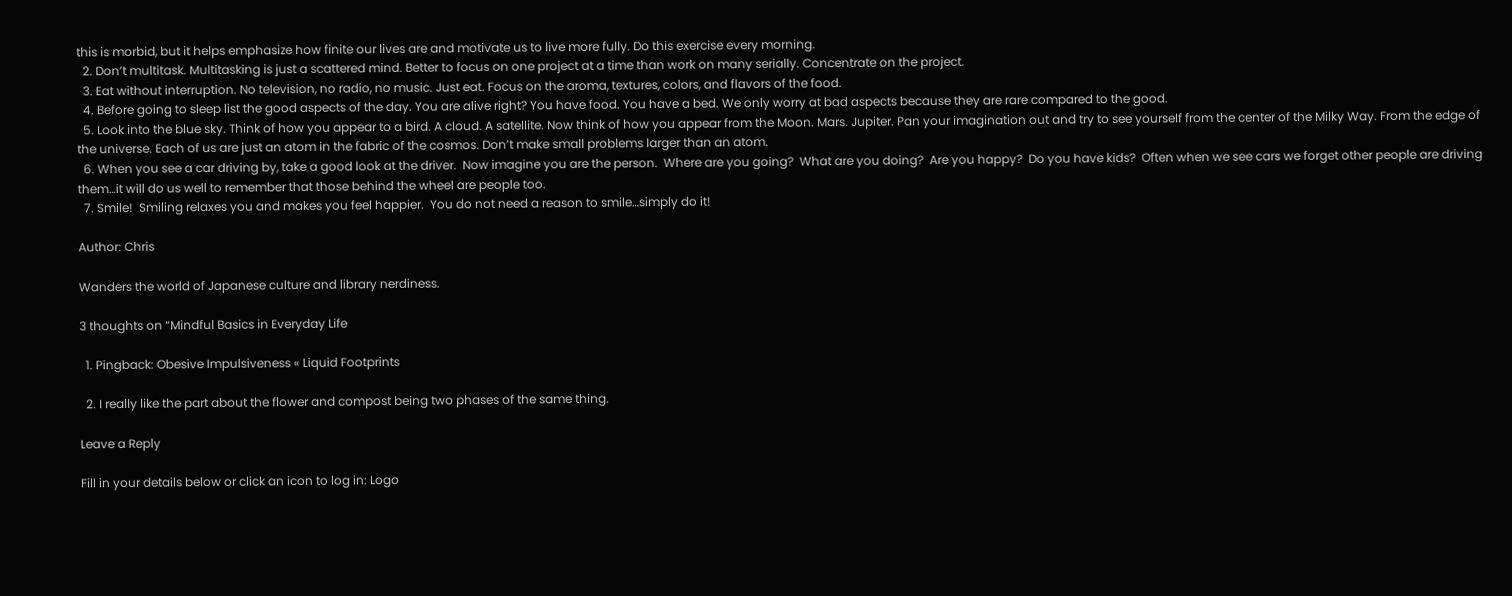this is morbid, but it helps emphasize how finite our lives are and motivate us to live more fully. Do this exercise every morning.
  2. Don’t multitask. Multitasking is just a scattered mind. Better to focus on one project at a time than work on many serially. Concentrate on the project.
  3. Eat without interruption. No television, no radio, no music. Just eat. Focus on the aroma, textures, colors, and flavors of the food.
  4. Before going to sleep list the good aspects of the day. You are alive right? You have food. You have a bed. We only worry at bad aspects because they are rare compared to the good.
  5. Look into the blue sky. Think of how you appear to a bird. A cloud. A satellite. Now think of how you appear from the Moon. Mars. Jupiter. Pan your imagination out and try to see yourself from the center of the Milky Way. From the edge of the universe. Each of us are just an atom in the fabric of the cosmos. Don’t make small problems larger than an atom.
  6. When you see a car driving by, take a good look at the driver.  Now imagine you are the person.  Where are you going?  What are you doing?  Are you happy?  Do you have kids?  Often when we see cars we forget other people are driving them…it will do us well to remember that those behind the wheel are people too.
  7. Smile!  Smiling relaxes you and makes you feel happier.  You do not need a reason to smile…simply do it!

Author: Chris

Wanders the world of Japanese culture and library nerdiness.

3 thoughts on “Mindful Basics in Everyday Life

  1. Pingback: Obesive Impulsiveness « Liquid Footprints

  2. I really like the part about the flower and compost being two phases of the same thing.

Leave a Reply

Fill in your details below or click an icon to log in: Logo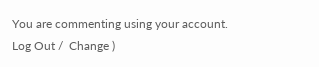You are commenting using your account. Log Out /  Change )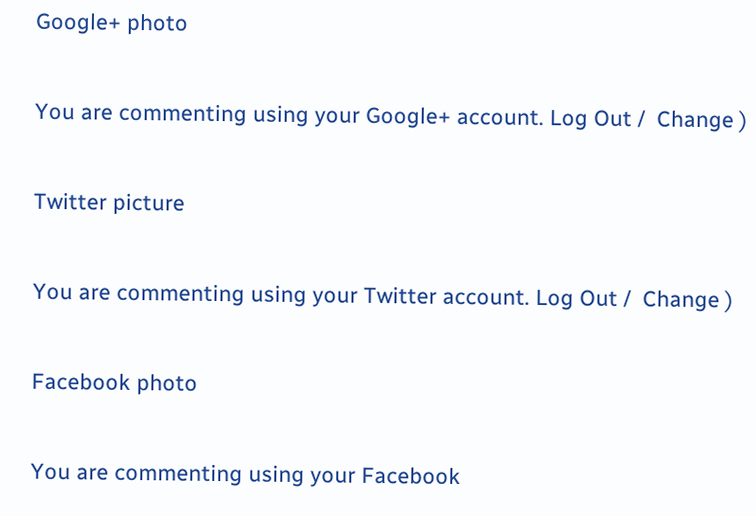Google+ photo

You are commenting using your Google+ account. Log Out /  Change )

Twitter picture

You are commenting using your Twitter account. Log Out /  Change )

Facebook photo

You are commenting using your Facebook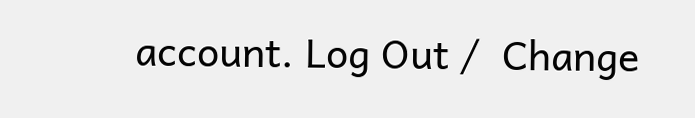account. Log Out /  Change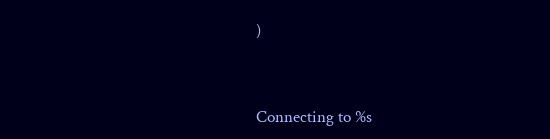)


Connecting to %s